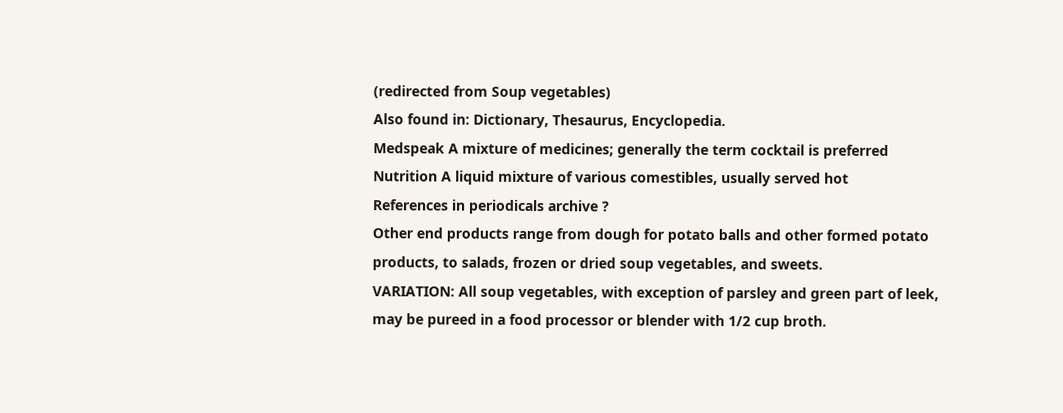(redirected from Soup vegetables)
Also found in: Dictionary, Thesaurus, Encyclopedia.
Medspeak A mixture of medicines; generally the term cocktail is preferred
Nutrition A liquid mixture of various comestibles, usually served hot
References in periodicals archive ?
Other end products range from dough for potato balls and other formed potato products, to salads, frozen or dried soup vegetables, and sweets.
VARIATION: All soup vegetables, with exception of parsley and green part of leek, may be pureed in a food processor or blender with 1/2 cup broth.